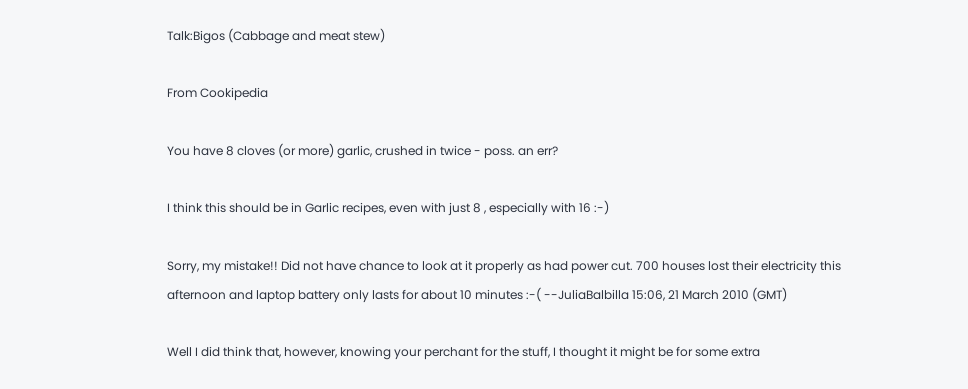Talk:Bigos (Cabbage and meat stew)

From Cookipedia

You have 8 cloves (or more) garlic, crushed in twice - poss. an err?

I think this should be in Garlic recipes, even with just 8 , especially with 16 :-)

Sorry, my mistake!! Did not have chance to look at it properly as had power cut. 700 houses lost their electricity this afternoon and laptop battery only lasts for about 10 minutes :-( --JuliaBalbilla 15:06, 21 March 2010 (GMT)

Well I did think that, however, knowing your perchant for the stuff, I thought it might be for some extra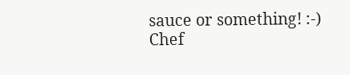sauce or something! :-) Chef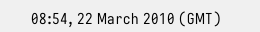08:54, 22 March 2010 (GMT)